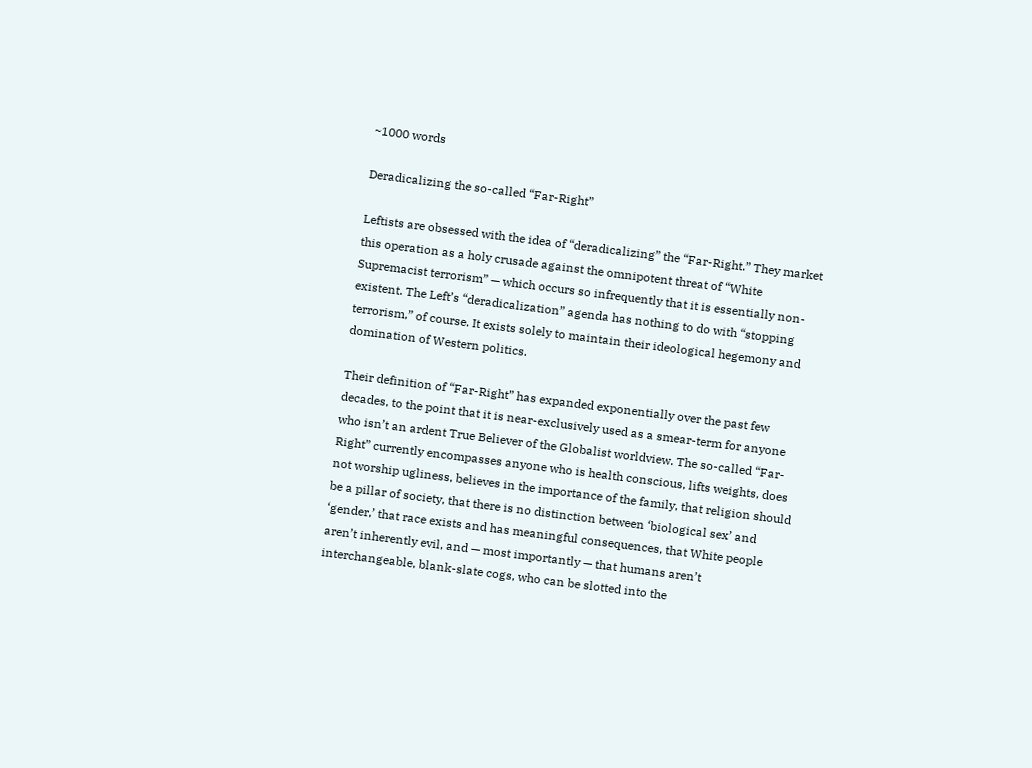~1000 words

Deradicalizing the so-called “Far-Right”

Leftists are obsessed with the idea of “deradicalizing” the “Far-Right.” They market this operation as a holy crusade against the omnipotent threat of “White Supremacist terrorism” — which occurs so infrequently that it is essentially non-existent. The Left’s “deradicalization” agenda has nothing to do with “stopping terrorism,” of course. It exists solely to maintain their ideological hegemony and domination of Western politics.

Their definition of “Far-Right” has expanded exponentially over the past few decades, to the point that it is near-exclusively used as a smear-term for anyone who isn’t an ardent True Believer of the Globalist worldview. The so-called “Far-Right” currently encompasses anyone who is health conscious, lifts weights, does not worship ugliness, believes in the importance of the family, that religion should be a pillar of society, that there is no distinction between ‘biological sex’ and ‘gender,’ that race exists and has meaningful consequences, that White people aren’t inherently evil, and — most importantly — that humans aren’t interchangeable, blank-slate cogs, who can be slotted into the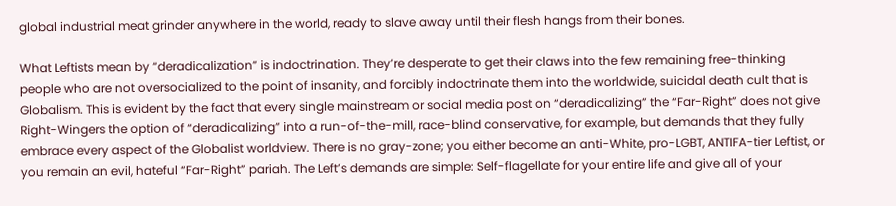global industrial meat grinder anywhere in the world, ready to slave away until their flesh hangs from their bones.

What Leftists mean by “deradicalization” is indoctrination. They’re desperate to get their claws into the few remaining free-thinking people who are not oversocialized to the point of insanity, and forcibly indoctrinate them into the worldwide, suicidal death cult that is Globalism. This is evident by the fact that every single mainstream or social media post on “deradicalizing” the “Far-Right” does not give Right-Wingers the option of “deradicalizing” into a run-of-the-mill, race-blind conservative, for example, but demands that they fully embrace every aspect of the Globalist worldview. There is no gray-zone; you either become an anti-White, pro-LGBT, ANTIFA-tier Leftist, or you remain an evil, hateful “Far-Right” pariah. The Left’s demands are simple: Self-flagellate for your entire life and give all of your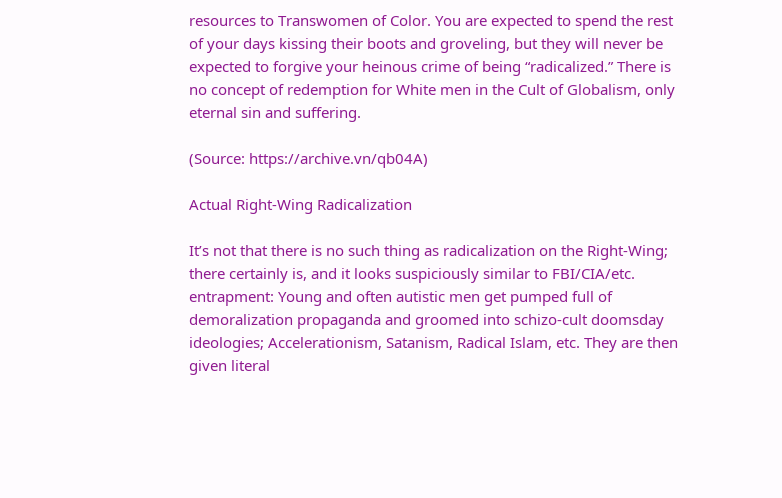resources to Transwomen of Color. You are expected to spend the rest of your days kissing their boots and groveling, but they will never be expected to forgive your heinous crime of being “radicalized.” There is no concept of redemption for White men in the Cult of Globalism, only eternal sin and suffering.

(Source: https://archive.vn/qb04A)

Actual Right-Wing Radicalization

It’s not that there is no such thing as radicalization on the Right-Wing; there certainly is, and it looks suspiciously similar to FBI/CIA/etc. entrapment: Young and often autistic men get pumped full of demoralization propaganda and groomed into schizo-cult doomsday ideologies; Accelerationism, Satanism, Radical Islam, etc. They are then given literal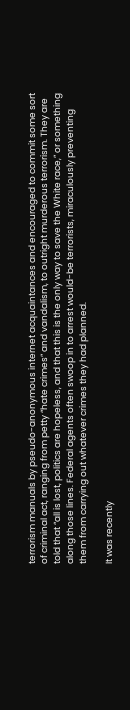terrorism manuals by pseudo-anonymous internet acquaintances and encouraged to commit some sort of criminal act, ranging from petty “hate crimes” and vandalism, to outright murderous terrorism. They are told that “all is lost, politics are hopeless, and that this is the only way to save the White race,” or something along those lines. Federal agents often swoop in to arrest would-be terrorists, miraculously preventing them from carrying out whatever crimes they had planned.

It was recently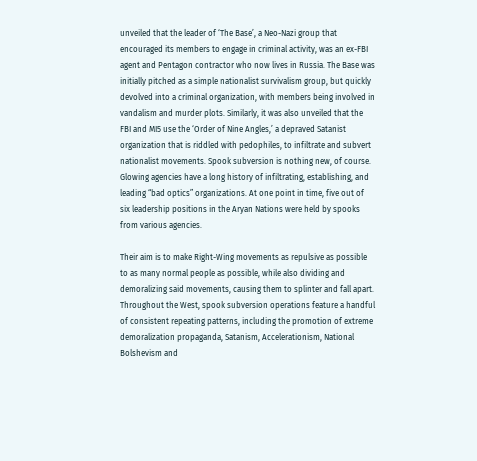unveiled that the leader of ‘The Base’, a Neo-Nazi group that encouraged its members to engage in criminal activity, was an ex-FBI agent and Pentagon contractor who now lives in Russia. The Base was initially pitched as a simple nationalist survivalism group, but quickly devolved into a criminal organization, with members being involved in vandalism and murder plots. Similarly, it was also unveiled that the FBI and MI5 use the ‘Order of Nine Angles,’ a depraved Satanist organization that is riddled with pedophiles, to infiltrate and subvert nationalist movements. Spook subversion is nothing new, of course. Glowing agencies have a long history of infiltrating, establishing, and leading “bad optics” organizations. At one point in time, five out of six leadership positions in the Aryan Nations were held by spooks from various agencies.

Their aim is to make Right-Wing movements as repulsive as possible to as many normal people as possible, while also dividing and demoralizing said movements, causing them to splinter and fall apart. Throughout the West, spook subversion operations feature a handful of consistent repeating patterns, including the promotion of extreme demoralization propaganda, Satanism, Accelerationism, National Bolshevism and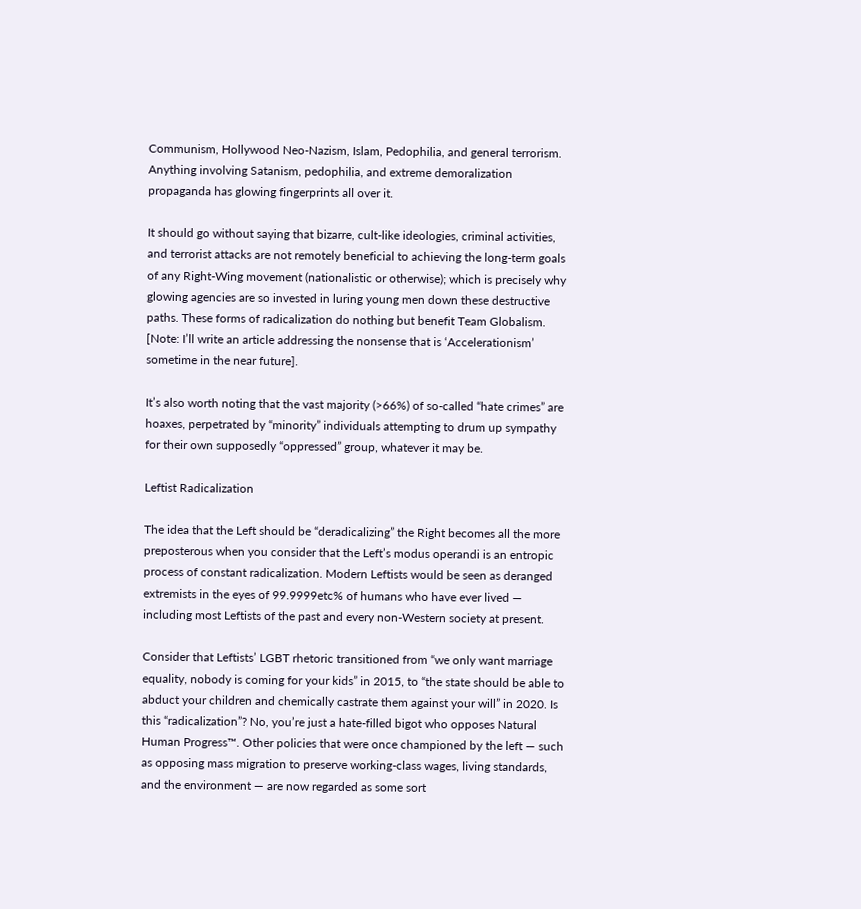Communism, Hollywood Neo-Nazism, Islam, Pedophilia, and general terrorism. Anything involving Satanism, pedophilia, and extreme demoralization propaganda has glowing fingerprints all over it.

It should go without saying that bizarre, cult-like ideologies, criminal activities, and terrorist attacks are not remotely beneficial to achieving the long-term goals of any Right-Wing movement (nationalistic or otherwise); which is precisely why glowing agencies are so invested in luring young men down these destructive paths. These forms of radicalization do nothing but benefit Team Globalism. [Note: I’ll write an article addressing the nonsense that is ‘Accelerationism’ sometime in the near future].

It’s also worth noting that the vast majority (>66%) of so-called “hate crimes” are hoaxes, perpetrated by “minority” individuals attempting to drum up sympathy for their own supposedly “oppressed” group, whatever it may be.

Leftist Radicalization

The idea that the Left should be “deradicalizing” the Right becomes all the more preposterous when you consider that the Left’s modus operandi is an entropic process of constant radicalization. Modern Leftists would be seen as deranged extremists in the eyes of 99.9999etc% of humans who have ever lived — including most Leftists of the past and every non-Western society at present.

Consider that Leftists’ LGBT rhetoric transitioned from “we only want marriage equality, nobody is coming for your kids” in 2015, to “the state should be able to abduct your children and chemically castrate them against your will” in 2020. Is this “radicalization”? No, you’re just a hate-filled bigot who opposes Natural Human Progress™. Other policies that were once championed by the left — such as opposing mass migration to preserve working-class wages, living standards, and the environment — are now regarded as some sort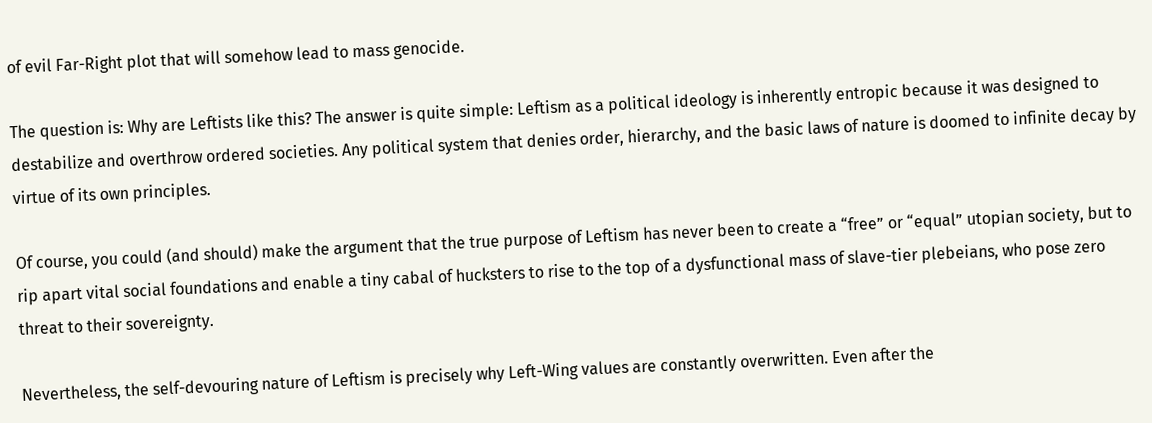of evil Far-Right plot that will somehow lead to mass genocide.

The question is: Why are Leftists like this? The answer is quite simple: Leftism as a political ideology is inherently entropic because it was designed to destabilize and overthrow ordered societies. Any political system that denies order, hierarchy, and the basic laws of nature is doomed to infinite decay by virtue of its own principles.

Of course, you could (and should) make the argument that the true purpose of Leftism has never been to create a “free” or “equal” utopian society, but to rip apart vital social foundations and enable a tiny cabal of hucksters to rise to the top of a dysfunctional mass of slave-tier plebeians, who pose zero threat to their sovereignty.

Nevertheless, the self-devouring nature of Leftism is precisely why Left-Wing values are constantly overwritten. Even after the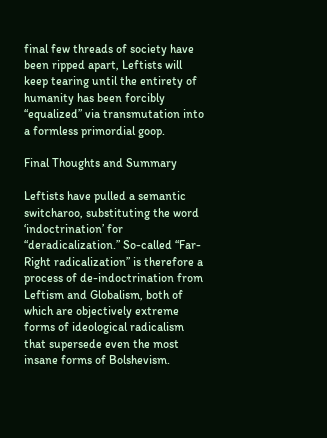final few threads of society have been ripped apart, Leftists will keep tearing until the entirety of humanity has been forcibly “equalized” via transmutation into a formless primordial goop.

Final Thoughts and Summary

Leftists have pulled a semantic switcharoo, substituting the word ‘indoctrination’ for “deradicalization.” So-called “Far-Right radicalization” is therefore a process of de-indoctrination from Leftism and Globalism, both of which are objectively extreme forms of ideological radicalism that supersede even the most insane forms of Bolshevism.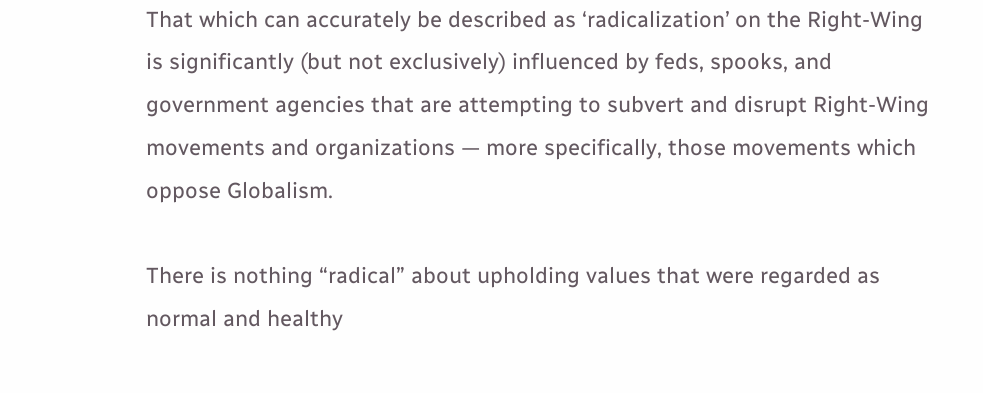That which can accurately be described as ‘radicalization’ on the Right-Wing is significantly (but not exclusively) influenced by feds, spooks, and government agencies that are attempting to subvert and disrupt Right-Wing movements and organizations — more specifically, those movements which oppose Globalism.

There is nothing “radical” about upholding values that were regarded as normal and healthy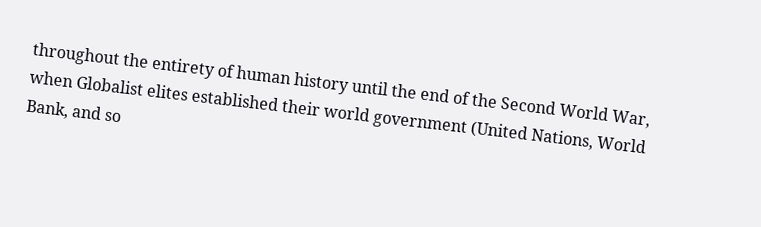throughout the entirety of human history until the end of the Second World War, when Globalist elites established their world government (United Nations, World Bank, and so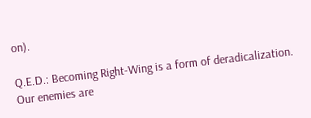on).

Q.E.D.: Becoming Right-Wing is a form of deradicalization. Our enemies are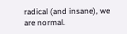radical (and insane), we are normal.